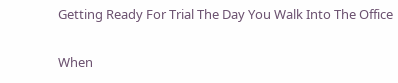Getting Ready For Trial The Day You Walk Into The Office

When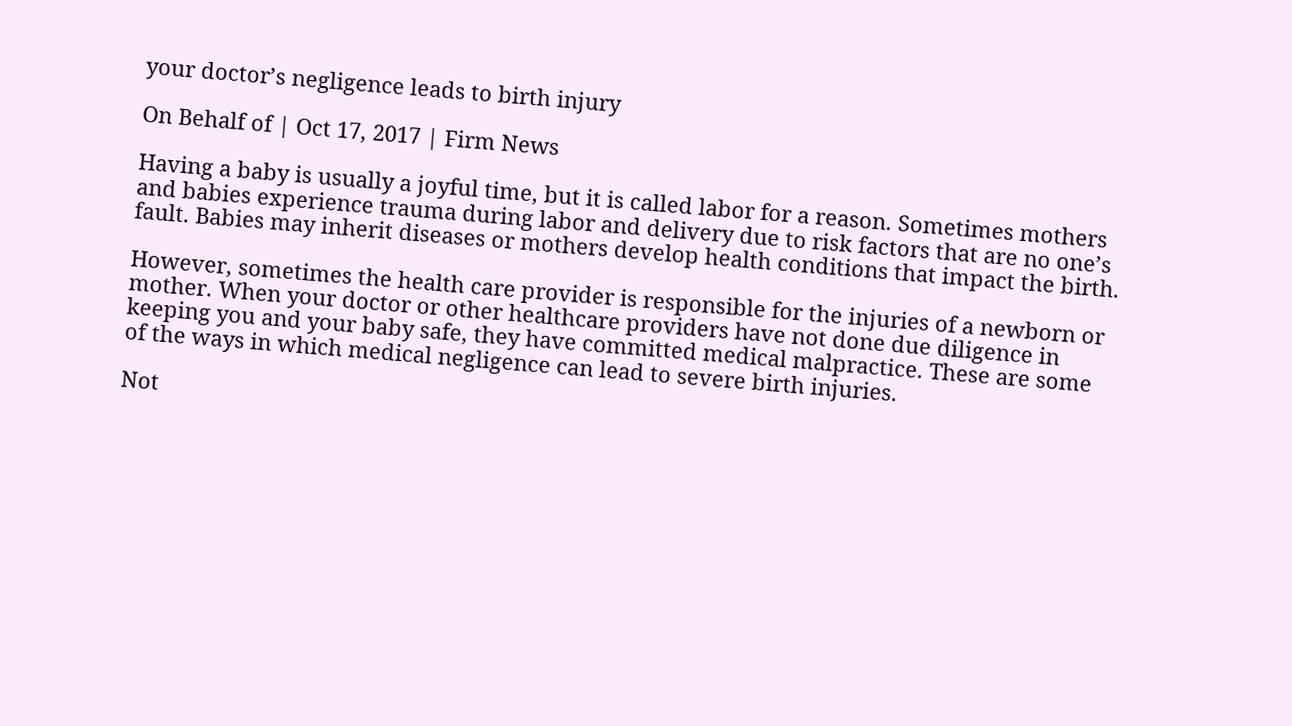your doctor’s negligence leads to birth injury

On Behalf of | Oct 17, 2017 | Firm News

Having a baby is usually a joyful time, but it is called labor for a reason. Sometimes mothers and babies experience trauma during labor and delivery due to risk factors that are no one’s fault. Babies may inherit diseases or mothers develop health conditions that impact the birth.

However, sometimes the health care provider is responsible for the injuries of a newborn or mother. When your doctor or other healthcare providers have not done due diligence in keeping you and your baby safe, they have committed medical malpractice. These are some of the ways in which medical negligence can lead to severe birth injuries.

Not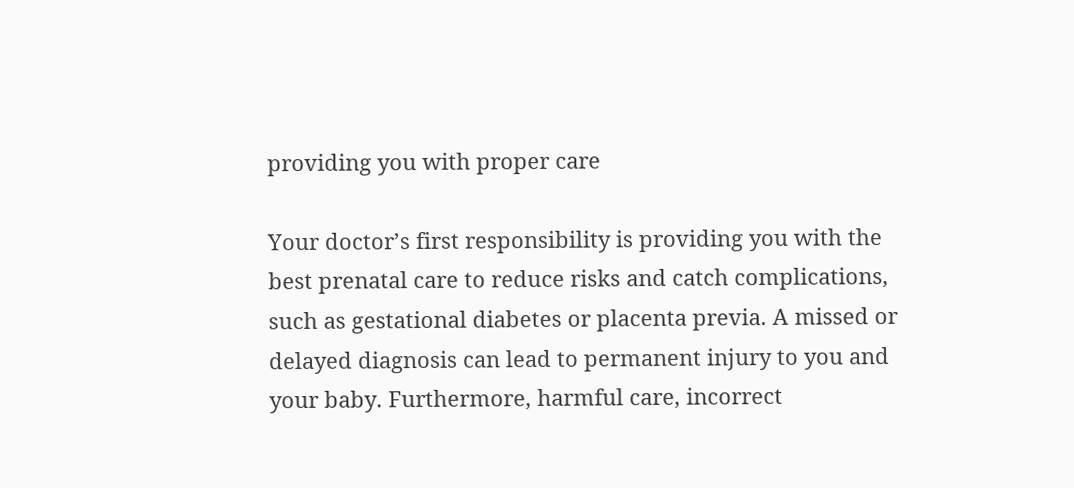providing you with proper care

Your doctor’s first responsibility is providing you with the best prenatal care to reduce risks and catch complications, such as gestational diabetes or placenta previa. A missed or delayed diagnosis can lead to permanent injury to you and your baby. Furthermore, harmful care, incorrect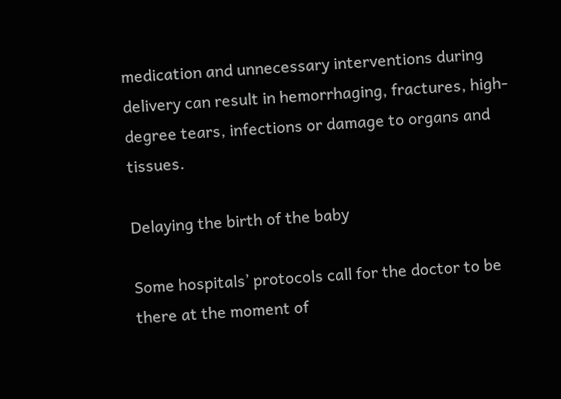medication and unnecessary interventions during delivery can result in hemorrhaging, fractures, high-degree tears, infections or damage to organs and tissues.

Delaying the birth of the baby

Some hospitals’ protocols call for the doctor to be there at the moment of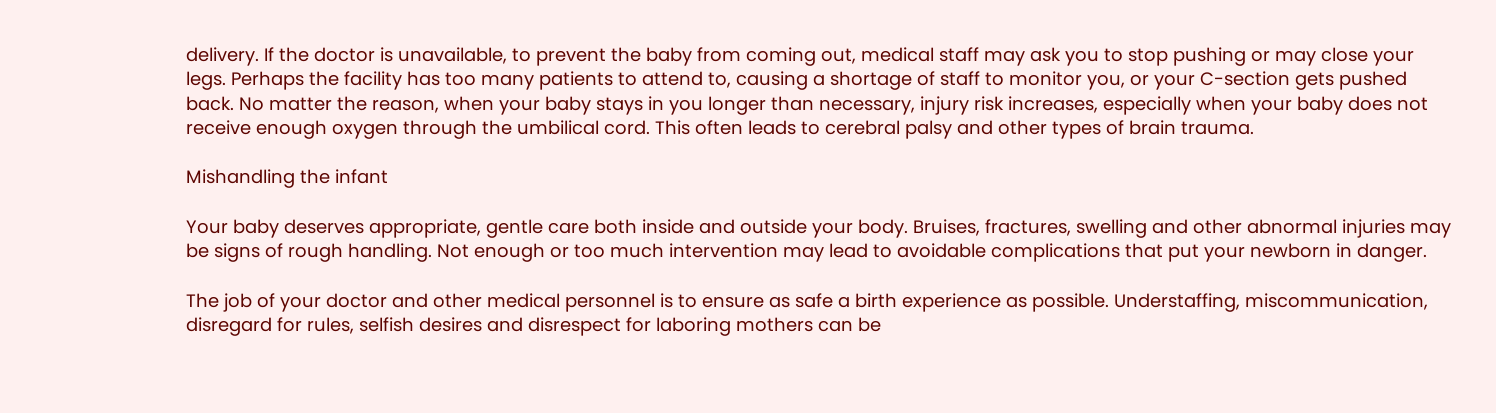delivery. If the doctor is unavailable, to prevent the baby from coming out, medical staff may ask you to stop pushing or may close your legs. Perhaps the facility has too many patients to attend to, causing a shortage of staff to monitor you, or your C-section gets pushed back. No matter the reason, when your baby stays in you longer than necessary, injury risk increases, especially when your baby does not receive enough oxygen through the umbilical cord. This often leads to cerebral palsy and other types of brain trauma.

Mishandling the infant

Your baby deserves appropriate, gentle care both inside and outside your body. Bruises, fractures, swelling and other abnormal injuries may be signs of rough handling. Not enough or too much intervention may lead to avoidable complications that put your newborn in danger.

The job of your doctor and other medical personnel is to ensure as safe a birth experience as possible. Understaffing, miscommunication, disregard for rules, selfish desires and disrespect for laboring mothers can be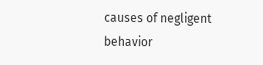causes of negligent behavior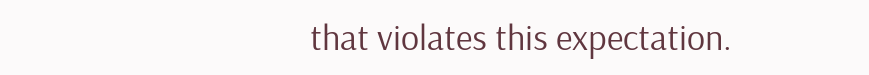that violates this expectation.